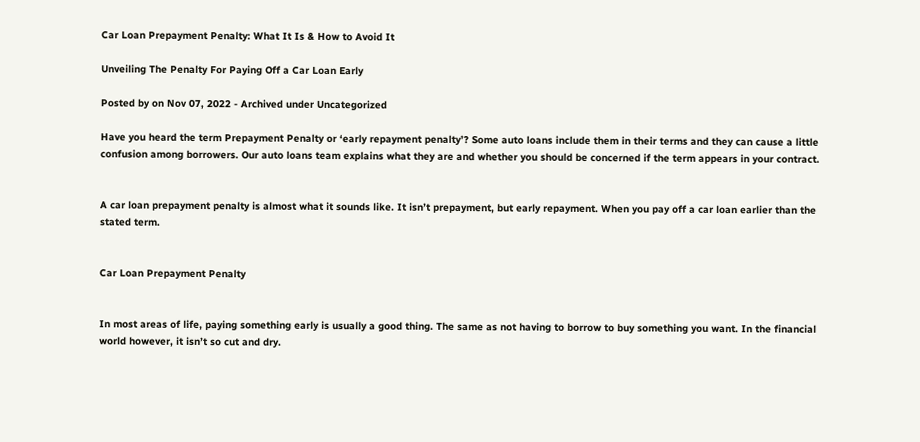Car Loan Prepayment Penalty: What It Is & How to Avoid It

Unveiling The Penalty For Paying Off a Car Loan Early

Posted by on Nov 07, 2022 - Archived under Uncategorized

Have you heard the term Prepayment Penalty or ‘early repayment penalty’? Some auto loans include them in their terms and they can cause a little confusion among borrowers. Our auto loans team explains what they are and whether you should be concerned if the term appears in your contract.


A car loan prepayment penalty is almost what it sounds like. It isn’t prepayment, but early repayment. When you pay off a car loan earlier than the stated term.


Car Loan Prepayment Penalty


In most areas of life, paying something early is usually a good thing. The same as not having to borrow to buy something you want. In the financial world however, it isn’t so cut and dry.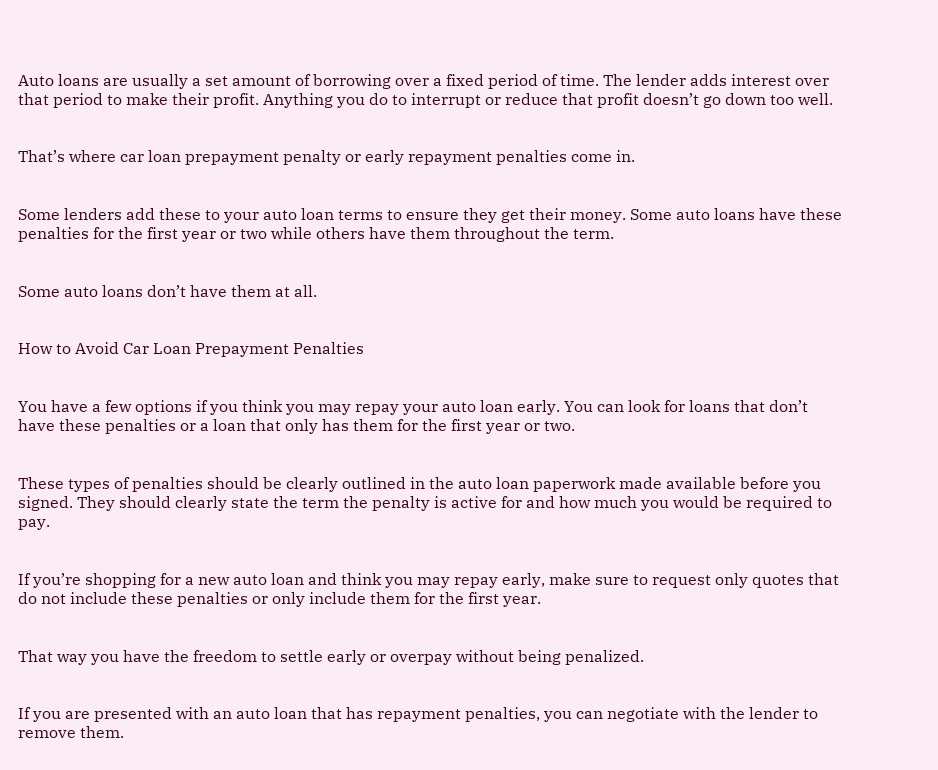Auto loans are usually a set amount of borrowing over a fixed period of time. The lender adds interest over that period to make their profit. Anything you do to interrupt or reduce that profit doesn’t go down too well.


That’s where car loan prepayment penalty or early repayment penalties come in.


Some lenders add these to your auto loan terms to ensure they get their money. Some auto loans have these penalties for the first year or two while others have them throughout the term.


Some auto loans don’t have them at all.


How to Avoid Car Loan Prepayment Penalties


You have a few options if you think you may repay your auto loan early. You can look for loans that don’t have these penalties or a loan that only has them for the first year or two.


These types of penalties should be clearly outlined in the auto loan paperwork made available before you signed. They should clearly state the term the penalty is active for and how much you would be required to pay.


If you’re shopping for a new auto loan and think you may repay early, make sure to request only quotes that do not include these penalties or only include them for the first year.


That way you have the freedom to settle early or overpay without being penalized.


If you are presented with an auto loan that has repayment penalties, you can negotiate with the lender to remove them.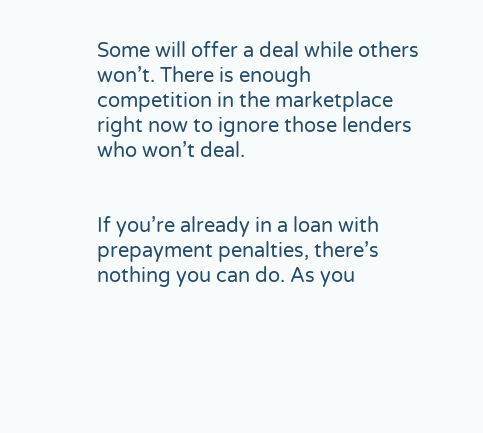Some will offer a deal while others won’t. There is enough competition in the marketplace right now to ignore those lenders who won’t deal.


If you’re already in a loan with prepayment penalties, there’s nothing you can do. As you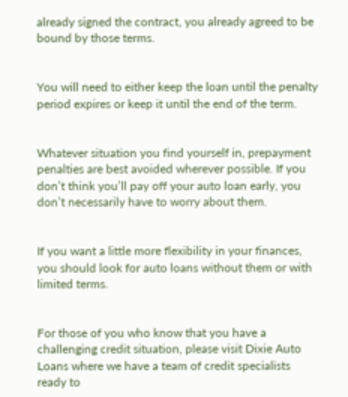already signed the contract, you already agreed to be bound by those terms.


You will need to either keep the loan until the penalty period expires or keep it until the end of the term.


Whatever situation you find yourself in, prepayment penalties are best avoided wherever possible. If you don’t think you’ll pay off your auto loan early, you don’t necessarily have to worry about them.


If you want a little more flexibility in your finances, you should look for auto loans without them or with limited terms.


For those of you who know that you have a challenging credit situation, please visit Dixie Auto Loans where we have a team of credit specialists ready to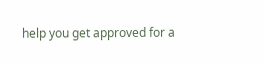help you get approved for a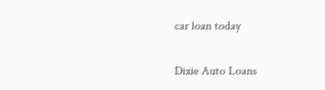car loan today


Dixie Auto Loans